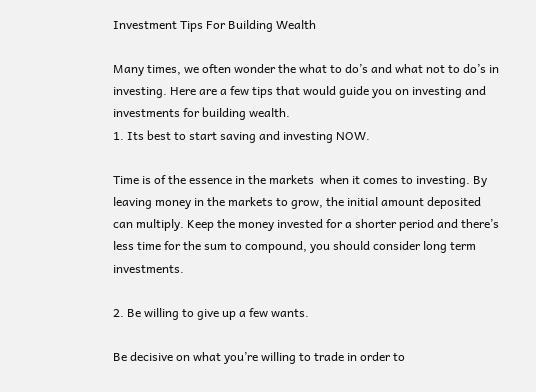Investment Tips For Building Wealth

Many times, we often wonder the what to do’s and what not to do’s in investing. Here are a few tips that would guide you on investing and investments for building wealth.
1. Its best to start saving and investing NOW.

Time is of the essence in the markets  when it comes to investing. By leaving money in the markets to grow, the initial amount deposited can multiply. Keep the money invested for a shorter period and there’s less time for the sum to compound, you should consider long term investments.

2. Be willing to give up a few wants.

Be decisive on what you’re willing to trade in order to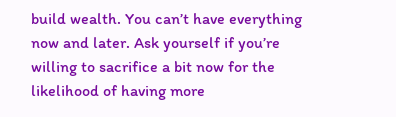build wealth. You can’t have everything now and later. Ask yourself if you’re willing to sacrifice a bit now for the likelihood of having more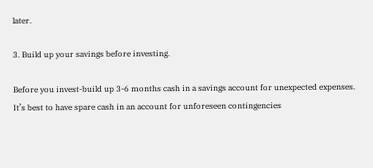later.

3. Build up your savings before investing.

Before you invest-build up 3-6 months cash in a savings account for unexpected expenses. It’s best to have spare cash in an account for unforeseen contingencies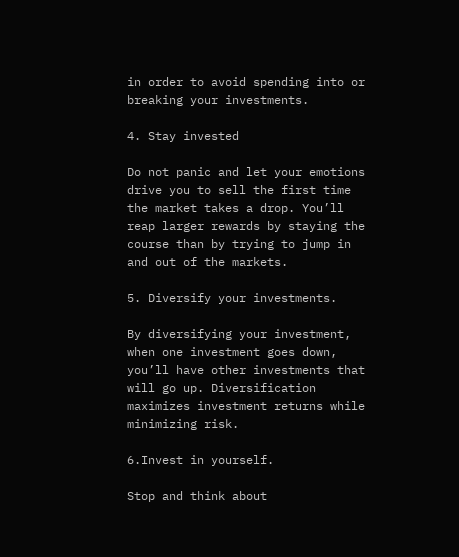in order to avoid spending into or breaking your investments.

4. Stay invested

Do not panic and let your emotions drive you to sell the first time the market takes a drop. You’ll reap larger rewards by staying the course than by trying to jump in and out of the markets.

5. Diversify your investments.

By diversifying your investment, when one investment goes down, you’ll have other investments that will go up. Diversification maximizes investment returns while minimizing risk.

6.Invest in yourself.

Stop and think about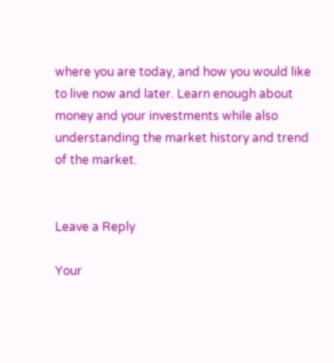where you are today, and how you would like to live now and later. Learn enough about money and your investments while also understanding the market history and trend of the market.


Leave a Reply

Your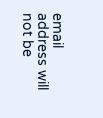email address will not be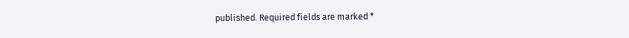published. Required fields are marked *